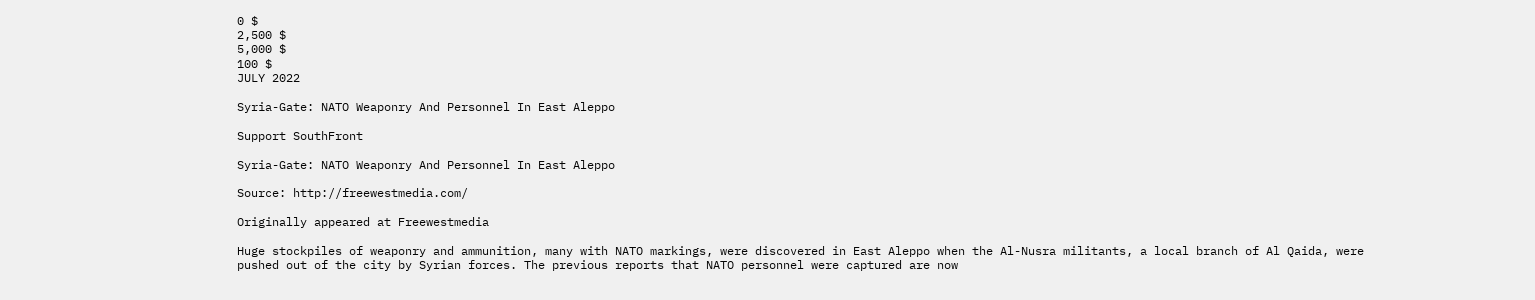0 $
2,500 $
5,000 $
100 $
JULY 2022

Syria-Gate: NATO Weaponry And Personnel In East Aleppo

Support SouthFront

Syria-Gate: NATO Weaponry And Personnel In East Aleppo

Source: http://freewestmedia.com/

Originally appeared at Freewestmedia

Huge stockpiles of weaponry and ammunition, many with NATO markings, were discovered in East Aleppo when the Al-Nusra militants, a local branch of Al Qaida, were pushed out of the city by Syrian forces. The previous reports that NATO personnel were captured are now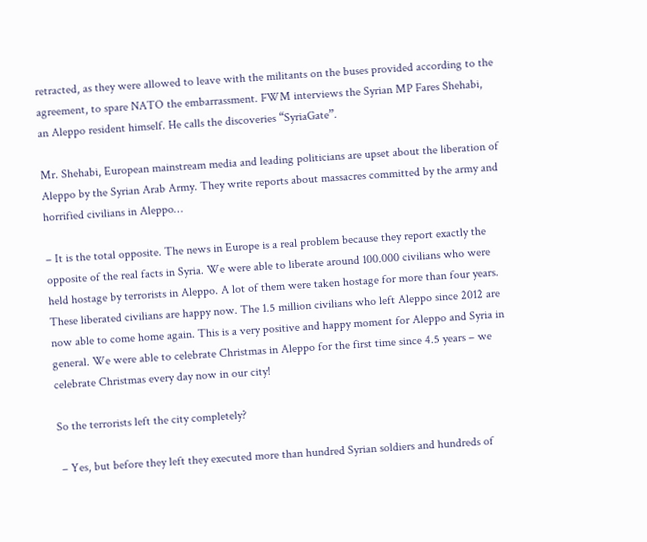retracted, as they were allowed to leave with the militants on the buses provided according to the agreement, to spare NATO the embarrassment. FWM interviews the Syrian MP Fares Shehabi, an Aleppo resident himself. He calls the discoveries “SyriaGate”.

Mr. Shehabi, European mainstream media and leading politicians are upset about the liberation of Aleppo by the Syrian Arab Army. They write reports about massacres committed by the army and horrified civilians in Aleppo…

– It is the total opposite. The news in Europe is a real problem because they report exactly the opposite of the real facts in Syria. We were able to liberate around 100.000 civilians who were held hostage by terrorists in Aleppo. A lot of them were taken hostage for more than four years. These liberated civilians are happy now. The 1.5 million civilians who left Aleppo since 2012 are now able to come home again. This is a very positive and happy moment for Aleppo and Syria in general. We were able to celebrate Christmas in Aleppo for the first time since 4.5 years – we celebrate Christmas every day now in our city!

So the terrorists left the city completely?

 – Yes, but before they left they executed more than hundred Syrian soldiers and hundreds of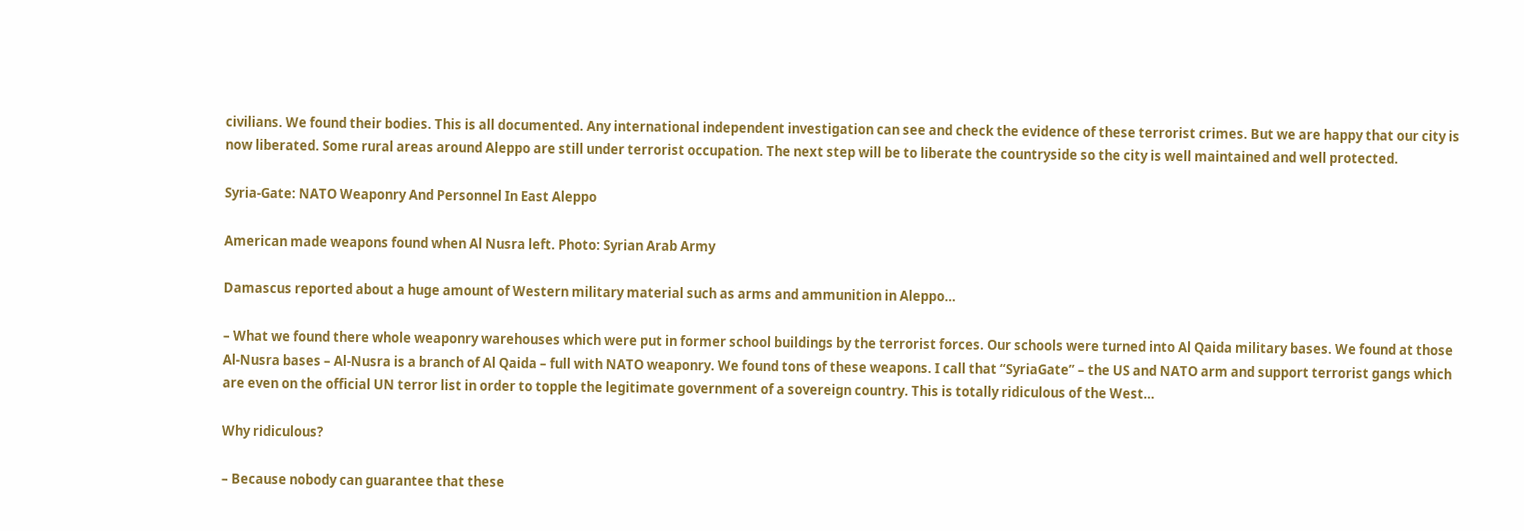civilians. We found their bodies. This is all documented. Any international independent investigation can see and check the evidence of these terrorist crimes. But we are happy that our city is now liberated. Some rural areas around Aleppo are still under terrorist occupation. The next step will be to liberate the countryside so the city is well maintained and well protected.

Syria-Gate: NATO Weaponry And Personnel In East Aleppo

American made weapons found when Al Nusra left. Photo: Syrian Arab Army

Damascus reported about a huge amount of Western military material such as arms and ammunition in Aleppo…

– What we found there whole weaponry warehouses which were put in former school buildings by the terrorist forces. Our schools were turned into Al Qaida military bases. We found at those Al-Nusra bases – Al-Nusra is a branch of Al Qaida – full with NATO weaponry. We found tons of these weapons. I call that “SyriaGate” – the US and NATO arm and support terrorist gangs which are even on the official UN terror list in order to topple the legitimate government of a sovereign country. This is totally ridiculous of the West…

Why ridiculous?

– Because nobody can guarantee that these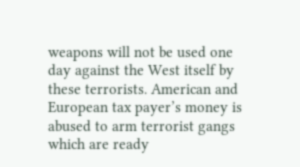weapons will not be used one day against the West itself by these terrorists. American and European tax payer’s money is abused to arm terrorist gangs which are ready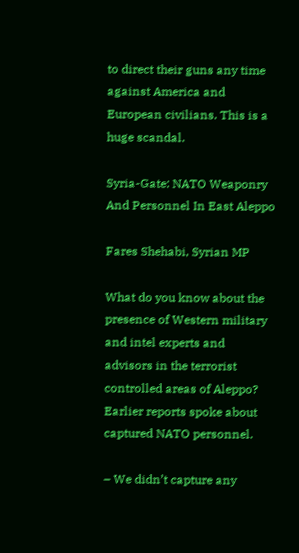to direct their guns any time against America and European civilians. This is a huge scandal.

Syria-Gate: NATO Weaponry And Personnel In East Aleppo

Fares Shehabi, Syrian MP

What do you know about the presence of Western military and intel experts and advisors in the terrorist controlled areas of Aleppo? Earlier reports spoke about captured NATO personnel.

– We didn’t capture any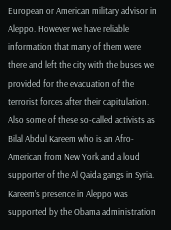European or American military advisor in Aleppo. However we have reliable information that many of them were there and left the city with the buses we provided for the evacuation of the terrorist forces after their capitulation. Also some of these so-called activists as Bilal Abdul Kareem who is an Afro-American from New York and a loud supporter of the Al Qaida gangs in Syria. Kareem’s presence in Aleppo was supported by the Obama administration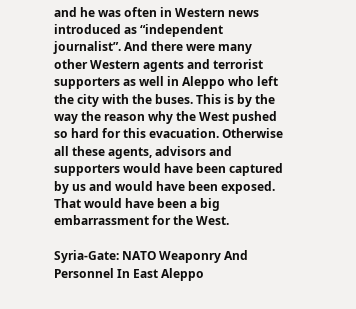and he was often in Western news introduced as “independent journalist”. And there were many other Western agents and terrorist supporters as well in Aleppo who left the city with the buses. This is by the way the reason why the West pushed so hard for this evacuation. Otherwise all these agents, advisors and supporters would have been captured by us and would have been exposed. That would have been a big embarrassment for the West.

Syria-Gate: NATO Weaponry And Personnel In East Aleppo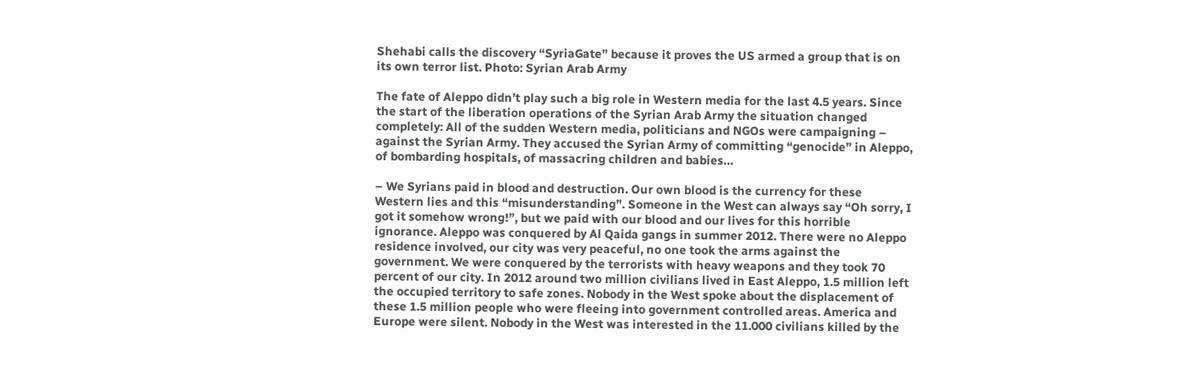Shehabi calls the discovery “SyriaGate” because it proves the US armed a group that is on its own terror list. Photo: Syrian Arab Army

The fate of Aleppo didn’t play such a big role in Western media for the last 4.5 years. Since the start of the liberation operations of the Syrian Arab Army the situation changed completely: All of the sudden Western media, politicians and NGOs were campaigning – against the Syrian Army. They accused the Syrian Army of committing “genocide” in Aleppo, of bombarding hospitals, of massacring children and babies…

– We Syrians paid in blood and destruction. Our own blood is the currency for these Western lies and this “misunderstanding”. Someone in the West can always say “Oh sorry, I got it somehow wrong!”, but we paid with our blood and our lives for this horrible ignorance. Aleppo was conquered by Al Qaida gangs in summer 2012. There were no Aleppo residence involved, our city was very peaceful, no one took the arms against the government. We were conquered by the terrorists with heavy weapons and they took 70 percent of our city. In 2012 around two million civilians lived in East Aleppo, 1.5 million left the occupied territory to safe zones. Nobody in the West spoke about the displacement of these 1.5 million people who were fleeing into government controlled areas. America and Europe were silent. Nobody in the West was interested in the 11.000 civilians killed by the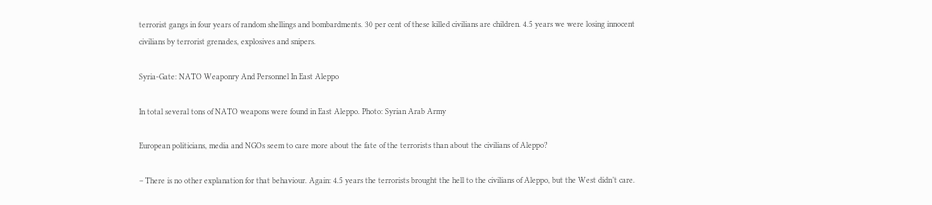terrorist gangs in four years of random shellings and bombardments. 30 per cent of these killed civilians are children. 4.5 years we were losing innocent civilians by terrorist grenades, explosives and snipers.

Syria-Gate: NATO Weaponry And Personnel In East Aleppo

In total several tons of NATO weapons were found in East Aleppo. Photo: Syrian Arab Army

European politicians, media and NGOs seem to care more about the fate of the terrorists than about the civilians of Aleppo?

– There is no other explanation for that behaviour. Again: 4.5 years the terrorists brought the hell to the civilians of Aleppo, but the West didn’t care.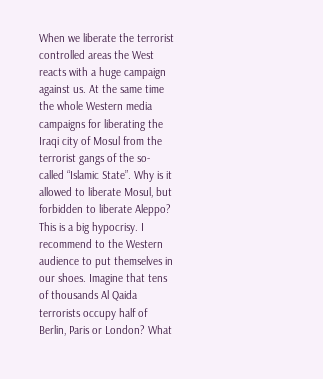When we liberate the terrorist controlled areas the West reacts with a huge campaign against us. At the same time the whole Western media campaigns for liberating the Iraqi city of Mosul from the terrorist gangs of the so-called “Islamic State”. Why is it allowed to liberate Mosul, but forbidden to liberate Aleppo? This is a big hypocrisy. I recommend to the Western audience to put themselves in our shoes. Imagine that tens of thousands Al Qaida terrorists occupy half of Berlin, Paris or London? What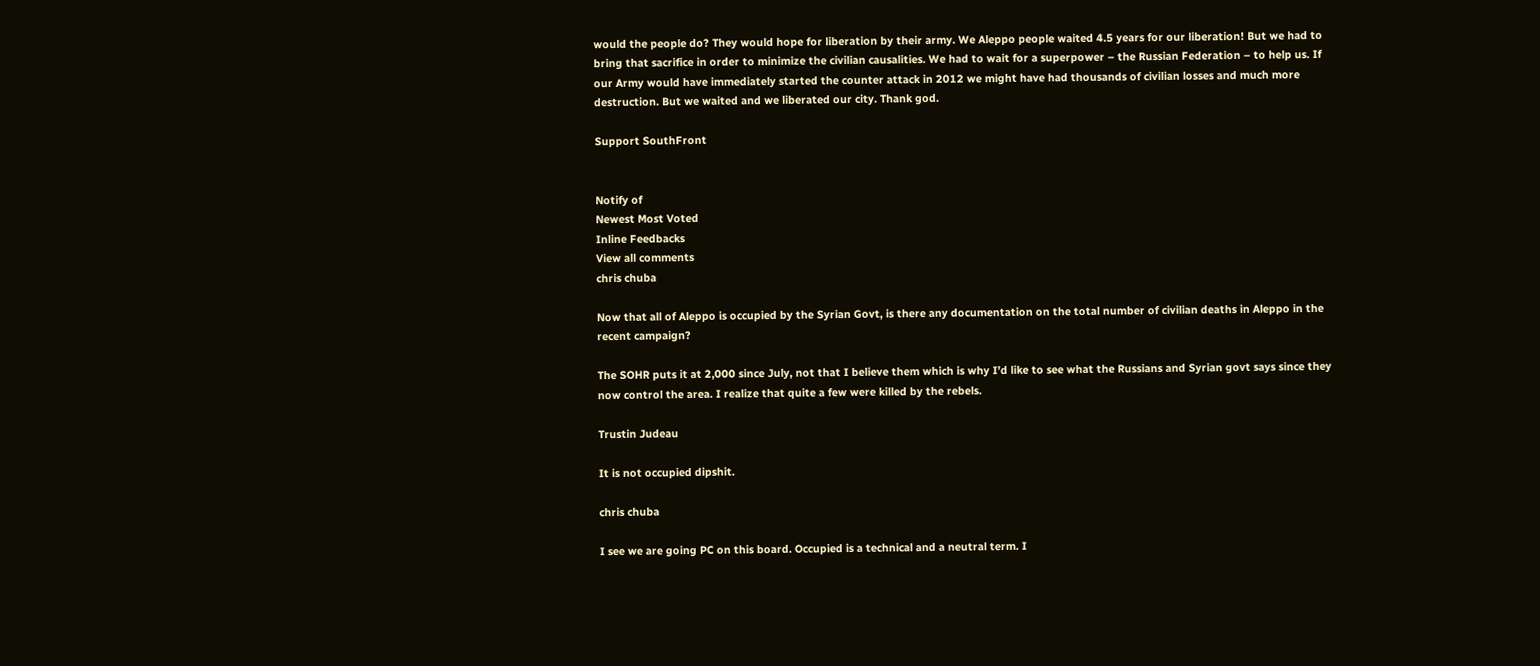would the people do? They would hope for liberation by their army. We Aleppo people waited 4.5 years for our liberation! But we had to bring that sacrifice in order to minimize the civilian causalities. We had to wait for a superpower – the Russian Federation – to help us. If our Army would have immediately started the counter attack in 2012 we might have had thousands of civilian losses and much more destruction. But we waited and we liberated our city. Thank god.

Support SouthFront


Notify of
Newest Most Voted
Inline Feedbacks
View all comments
chris chuba

Now that all of Aleppo is occupied by the Syrian Govt, is there any documentation on the total number of civilian deaths in Aleppo in the recent campaign?

The SOHR puts it at 2,000 since July, not that I believe them which is why I’d like to see what the Russians and Syrian govt says since they now control the area. I realize that quite a few were killed by the rebels.

Trustin Judeau

It is not occupied dipshit.

chris chuba

I see we are going PC on this board. Occupied is a technical and a neutral term. I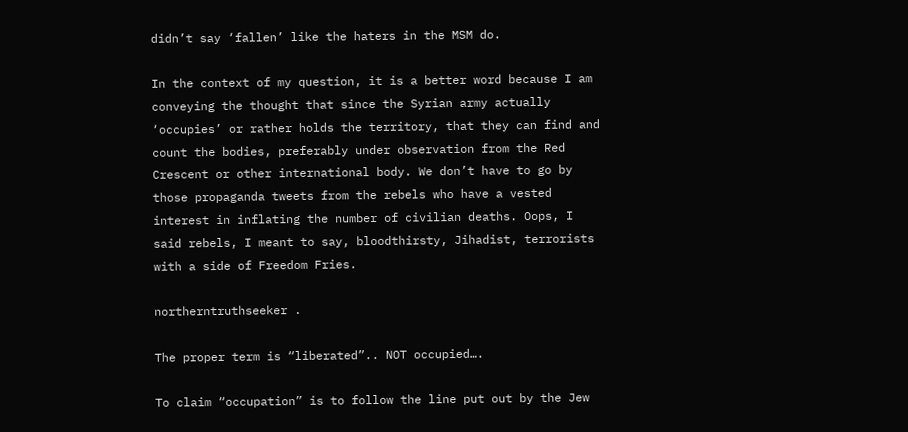didn’t say ‘fallen’ like the haters in the MSM do.

In the context of my question, it is a better word because I am conveying the thought that since the Syrian army actually ‘occupies’ or rather holds the territory, that they can find and count the bodies, preferably under observation from the Red Crescent or other international body. We don’t have to go by those propaganda tweets from the rebels who have a vested interest in inflating the number of civilian deaths. Oops, I said rebels, I meant to say, bloodthirsty, Jihadist, terrorists with a side of Freedom Fries.

northerntruthseeker .

The proper term is “liberated”.. NOT occupied….

To claim “occupation” is to follow the line put out by the Jew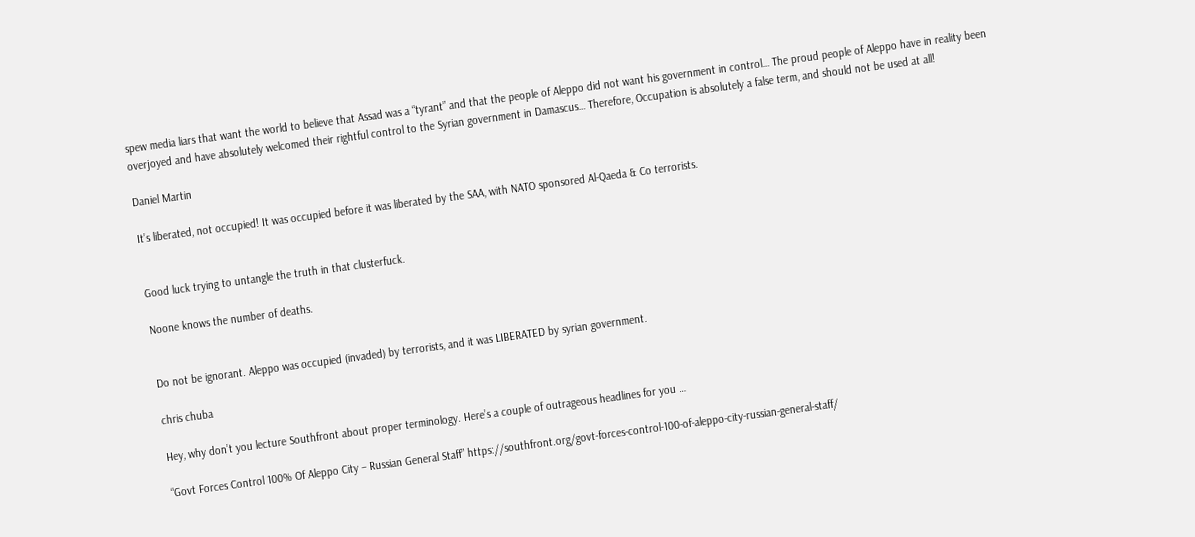spew media liars that want the world to believe that Assad was a “tyrant” and that the people of Aleppo did not want his government in control… The proud people of Aleppo have in reality been overjoyed and have absolutely welcomed their rightful control to the Syrian government in Damascus… Therefore, Occupation is absolutely a false term, and should not be used at all!

Daniel Martin

It’s liberated, not occupied! It was occupied before it was liberated by the SAA, with NATO sponsored Al-Qaeda & Co terrorists.


Good luck trying to untangle the truth in that clusterfuck.

Noone knows the number of deaths.


Do not be ignorant. Aleppo was occupied (invaded) by terrorists, and it was LIBERATED by syrian government.

chris chuba

Hey, why don’t you lecture Southfront about proper terminology. Here’s a couple of outrageous headlines for you …

“Govt Forces Control 100% Of Aleppo City – Russian General Staff” https://southfront.org/govt-forces-control-100-of-aleppo-city-russian-general-staff/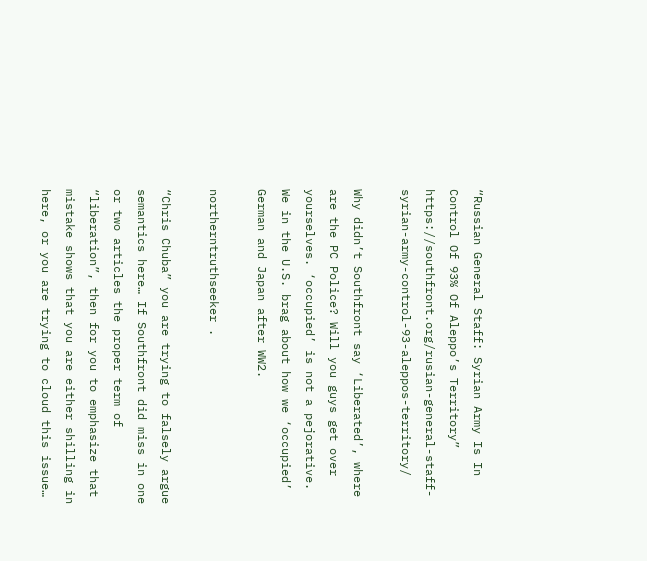“Russian General Staff: Syrian Army Is In Control Of 93% Of Aleppo’s Territory” https://southfront.org/rusian-general-staff-syrian-army-control-93-aleppos-territory/

Why didn’t Southfront say ‘Liberated’, where are the PC Police? Will you guys get over yourselves. ‘occupied’ is not a pejorative. We in the U.S. brag about how we ‘occupied’ German and Japan after WW2.

northerntruthseeker .

“Chris Chuba” you are trying to falsely argue semantics here… If Southfront did miss in one or two articles the proper term of “liberation”, then for you to emphasize that mistake shows that you are either shilling in here, or you are trying to cloud this issue…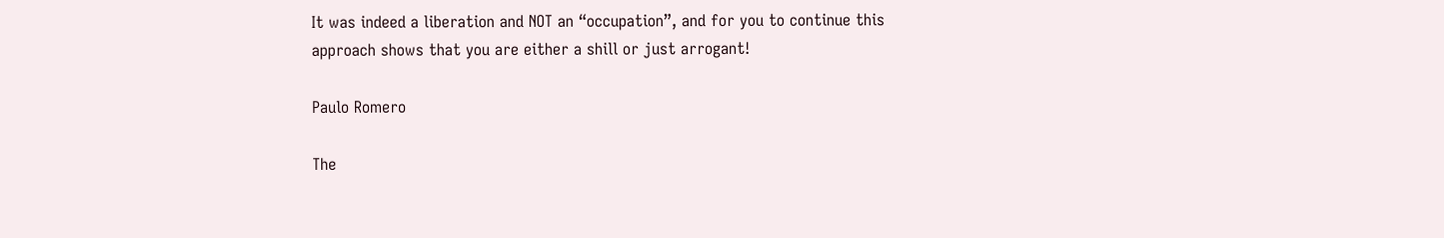It was indeed a liberation and NOT an “occupation”, and for you to continue this approach shows that you are either a shill or just arrogant!

Paulo Romero

The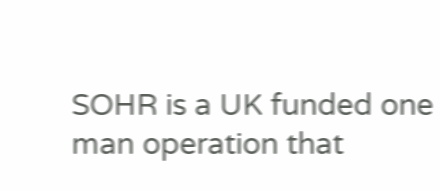SOHR is a UK funded one man operation that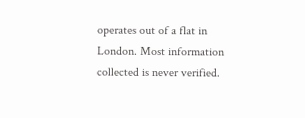operates out of a flat in London. Most information collected is never verified.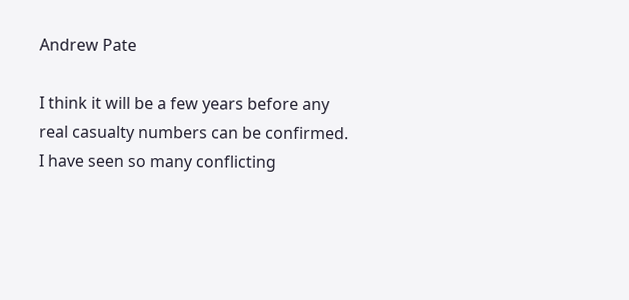Andrew Pate

I think it will be a few years before any real casualty numbers can be confirmed. I have seen so many conflicting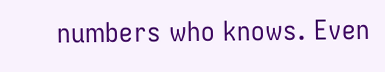numbers who knows. Even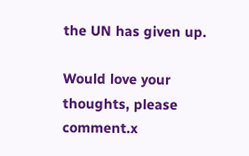the UN has given up.

Would love your thoughts, please comment.x